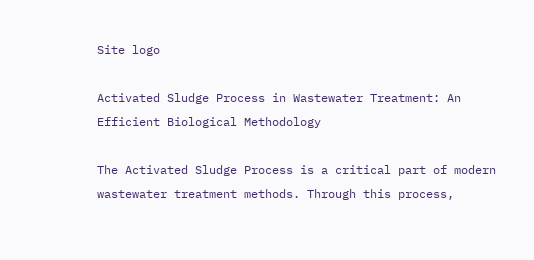Site logo

Activated Sludge Process in Wastewater Treatment: An Efficient Biological Methodology

The Activated Sludge Process is a critical part of modern wastewater treatment methods. Through this process,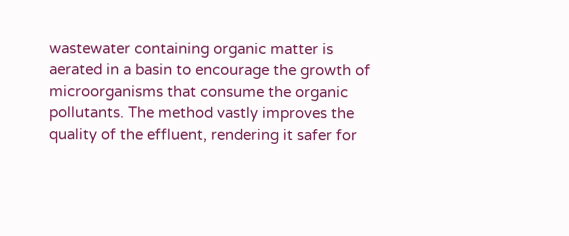wastewater containing organic matter is aerated in a basin to encourage the growth of microorganisms that consume the organic pollutants. The method vastly improves the quality of the effluent, rendering it safer for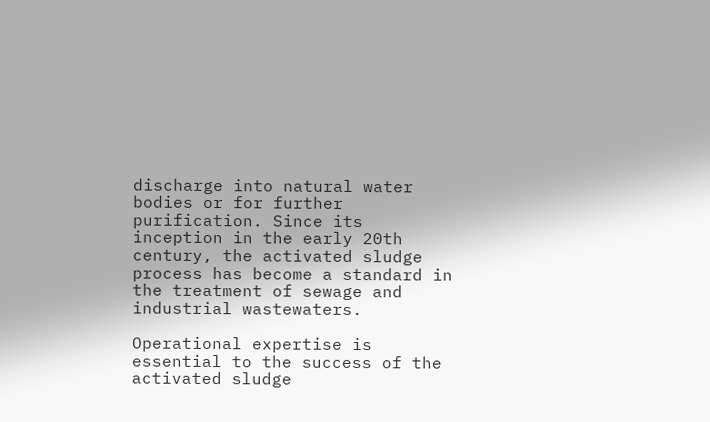discharge into natural water bodies or for further purification. Since its inception in the early 20th century, the activated sludge process has become a standard in the treatment of sewage and industrial wastewaters.

Operational expertise is essential to the success of the activated sludge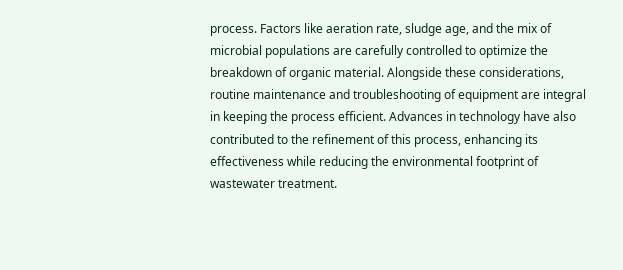process. Factors like aeration rate, sludge age, and the mix of microbial populations are carefully controlled to optimize the breakdown of organic material. Alongside these considerations, routine maintenance and troubleshooting of equipment are integral in keeping the process efficient. Advances in technology have also contributed to the refinement of this process, enhancing its effectiveness while reducing the environmental footprint of wastewater treatment.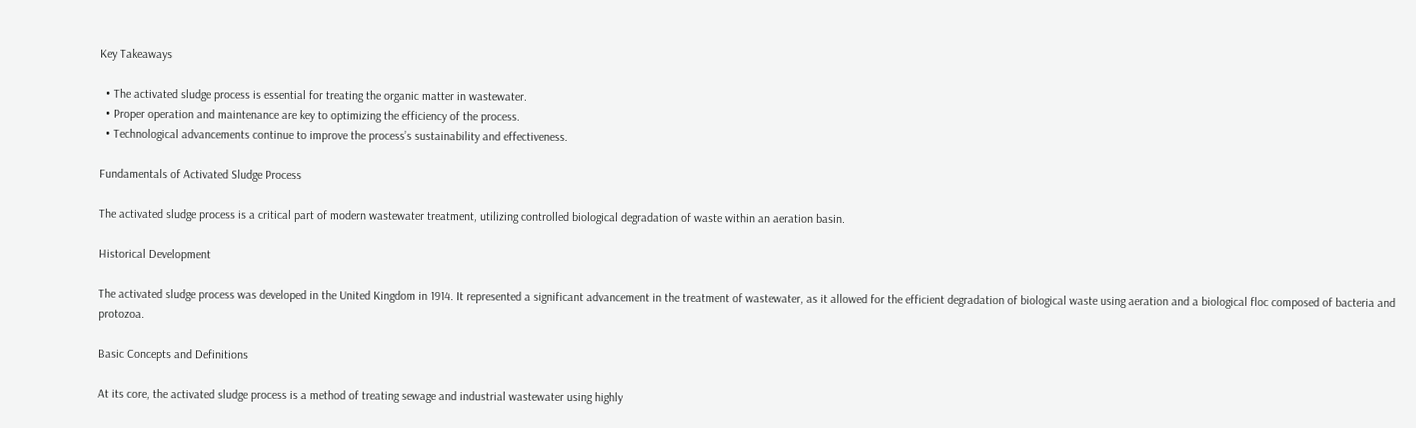Key Takeaways

  • The activated sludge process is essential for treating the organic matter in wastewater.
  • Proper operation and maintenance are key to optimizing the efficiency of the process.
  • Technological advancements continue to improve the process’s sustainability and effectiveness.

Fundamentals of Activated Sludge Process

The activated sludge process is a critical part of modern wastewater treatment, utilizing controlled biological degradation of waste within an aeration basin.

Historical Development

The activated sludge process was developed in the United Kingdom in 1914. It represented a significant advancement in the treatment of wastewater, as it allowed for the efficient degradation of biological waste using aeration and a biological floc composed of bacteria and protozoa.

Basic Concepts and Definitions

At its core, the activated sludge process is a method of treating sewage and industrial wastewater using highly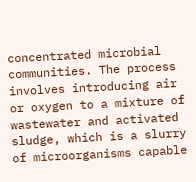concentrated microbial communities. The process involves introducing air or oxygen to a mixture of wastewater and activated sludge, which is a slurry of microorganisms capable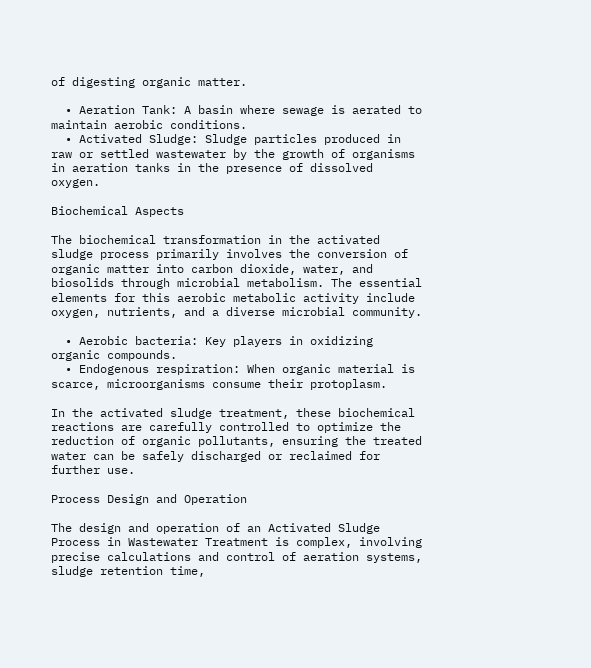of digesting organic matter.

  • Aeration Tank: A basin where sewage is aerated to maintain aerobic conditions.
  • Activated Sludge: Sludge particles produced in raw or settled wastewater by the growth of organisms in aeration tanks in the presence of dissolved oxygen.

Biochemical Aspects

The biochemical transformation in the activated sludge process primarily involves the conversion of organic matter into carbon dioxide, water, and biosolids through microbial metabolism. The essential elements for this aerobic metabolic activity include oxygen, nutrients, and a diverse microbial community.

  • Aerobic bacteria: Key players in oxidizing organic compounds.
  • Endogenous respiration: When organic material is scarce, microorganisms consume their protoplasm.

In the activated sludge treatment, these biochemical reactions are carefully controlled to optimize the reduction of organic pollutants, ensuring the treated water can be safely discharged or reclaimed for further use.

Process Design and Operation

The design and operation of an Activated Sludge Process in Wastewater Treatment is complex, involving precise calculations and control of aeration systems, sludge retention time,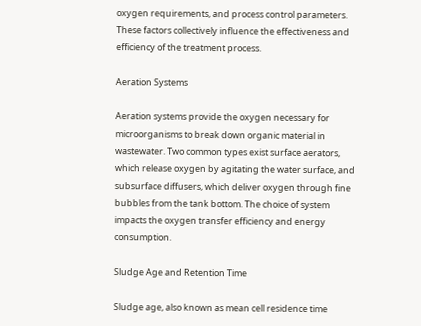oxygen requirements, and process control parameters. These factors collectively influence the effectiveness and efficiency of the treatment process.

Aeration Systems

Aeration systems provide the oxygen necessary for microorganisms to break down organic material in wastewater. Two common types exist surface aerators, which release oxygen by agitating the water surface, and subsurface diffusers, which deliver oxygen through fine bubbles from the tank bottom. The choice of system impacts the oxygen transfer efficiency and energy consumption.

Sludge Age and Retention Time

Sludge age, also known as mean cell residence time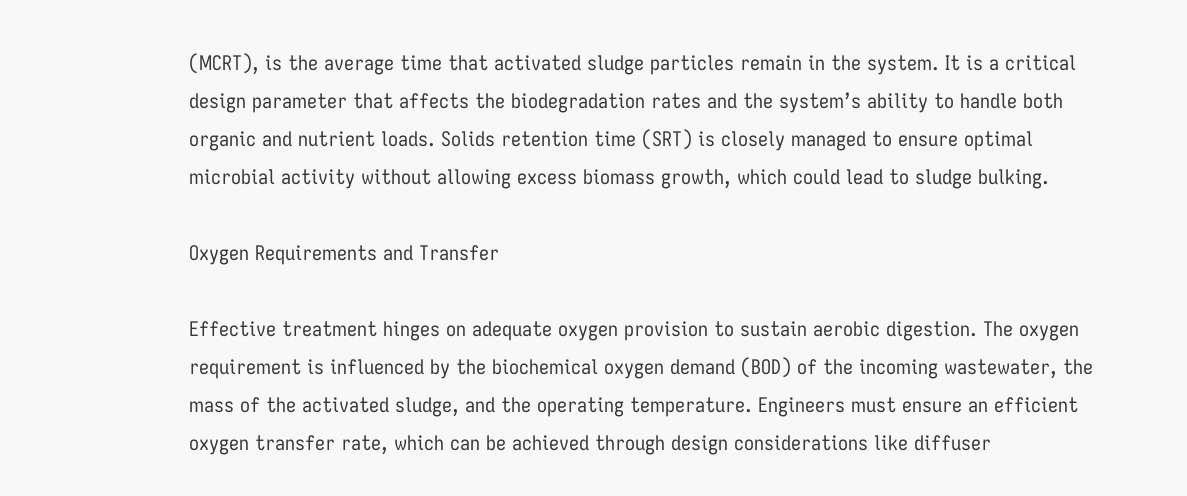(MCRT), is the average time that activated sludge particles remain in the system. It is a critical design parameter that affects the biodegradation rates and the system’s ability to handle both organic and nutrient loads. Solids retention time (SRT) is closely managed to ensure optimal microbial activity without allowing excess biomass growth, which could lead to sludge bulking.

Oxygen Requirements and Transfer

Effective treatment hinges on adequate oxygen provision to sustain aerobic digestion. The oxygen requirement is influenced by the biochemical oxygen demand (BOD) of the incoming wastewater, the mass of the activated sludge, and the operating temperature. Engineers must ensure an efficient oxygen transfer rate, which can be achieved through design considerations like diffuser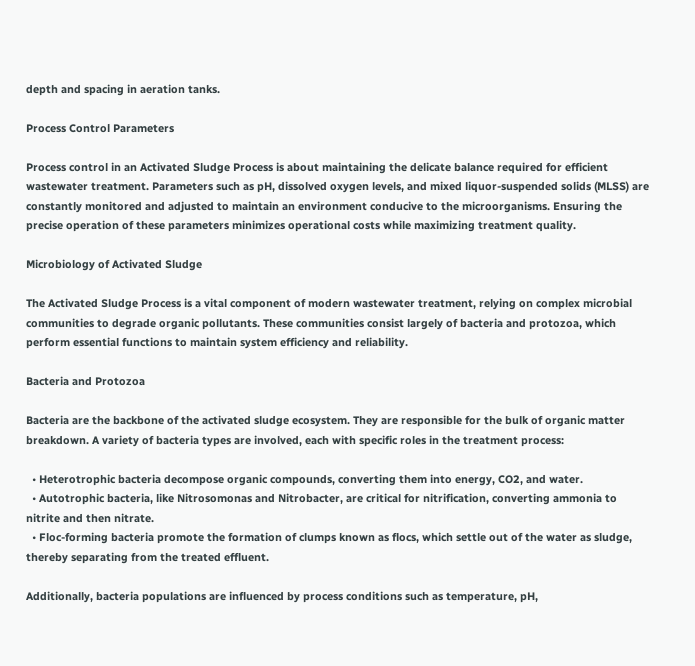depth and spacing in aeration tanks.

Process Control Parameters

Process control in an Activated Sludge Process is about maintaining the delicate balance required for efficient wastewater treatment. Parameters such as pH, dissolved oxygen levels, and mixed liquor-suspended solids (MLSS) are constantly monitored and adjusted to maintain an environment conducive to the microorganisms. Ensuring the precise operation of these parameters minimizes operational costs while maximizing treatment quality.

Microbiology of Activated Sludge

The Activated Sludge Process is a vital component of modern wastewater treatment, relying on complex microbial communities to degrade organic pollutants. These communities consist largely of bacteria and protozoa, which perform essential functions to maintain system efficiency and reliability.

Bacteria and Protozoa

Bacteria are the backbone of the activated sludge ecosystem. They are responsible for the bulk of organic matter breakdown. A variety of bacteria types are involved, each with specific roles in the treatment process:

  • Heterotrophic bacteria decompose organic compounds, converting them into energy, CO2, and water.
  • Autotrophic bacteria, like Nitrosomonas and Nitrobacter, are critical for nitrification, converting ammonia to nitrite and then nitrate.
  • Floc-forming bacteria promote the formation of clumps known as flocs, which settle out of the water as sludge, thereby separating from the treated effluent.

Additionally, bacteria populations are influenced by process conditions such as temperature, pH,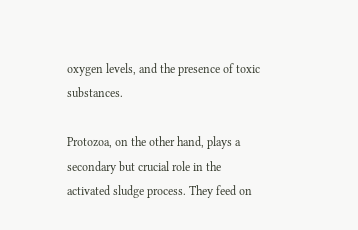oxygen levels, and the presence of toxic substances.

Protozoa, on the other hand, plays a secondary but crucial role in the activated sludge process. They feed on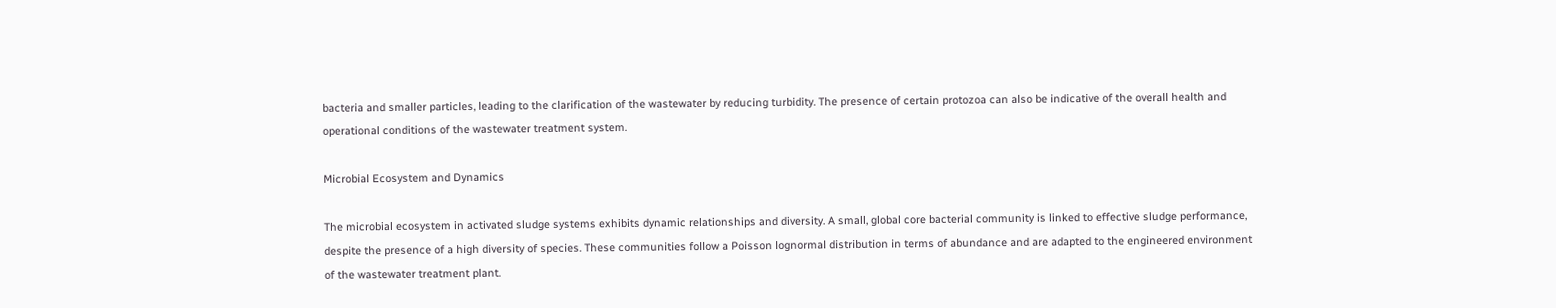bacteria and smaller particles, leading to the clarification of the wastewater by reducing turbidity. The presence of certain protozoa can also be indicative of the overall health and operational conditions of the wastewater treatment system.

Microbial Ecosystem and Dynamics

The microbial ecosystem in activated sludge systems exhibits dynamic relationships and diversity. A small, global core bacterial community is linked to effective sludge performance, despite the presence of a high diversity of species. These communities follow a Poisson lognormal distribution in terms of abundance and are adapted to the engineered environment of the wastewater treatment plant.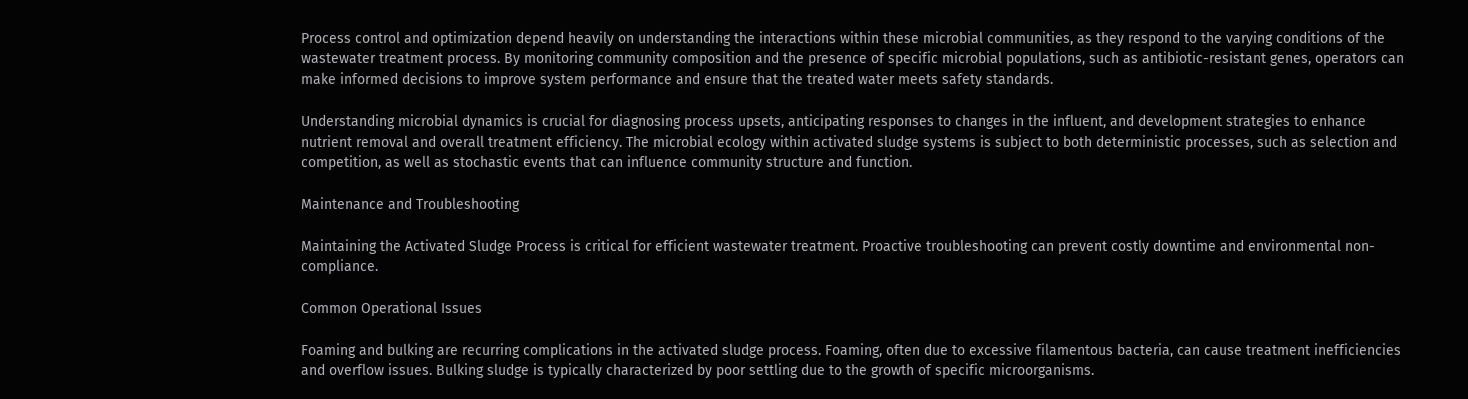Process control and optimization depend heavily on understanding the interactions within these microbial communities, as they respond to the varying conditions of the wastewater treatment process. By monitoring community composition and the presence of specific microbial populations, such as antibiotic-resistant genes, operators can make informed decisions to improve system performance and ensure that the treated water meets safety standards.

Understanding microbial dynamics is crucial for diagnosing process upsets, anticipating responses to changes in the influent, and development strategies to enhance nutrient removal and overall treatment efficiency. The microbial ecology within activated sludge systems is subject to both deterministic processes, such as selection and competition, as well as stochastic events that can influence community structure and function.

Maintenance and Troubleshooting

Maintaining the Activated Sludge Process is critical for efficient wastewater treatment. Proactive troubleshooting can prevent costly downtime and environmental non-compliance.

Common Operational Issues

Foaming and bulking are recurring complications in the activated sludge process. Foaming, often due to excessive filamentous bacteria, can cause treatment inefficiencies and overflow issues. Bulking sludge is typically characterized by poor settling due to the growth of specific microorganisms.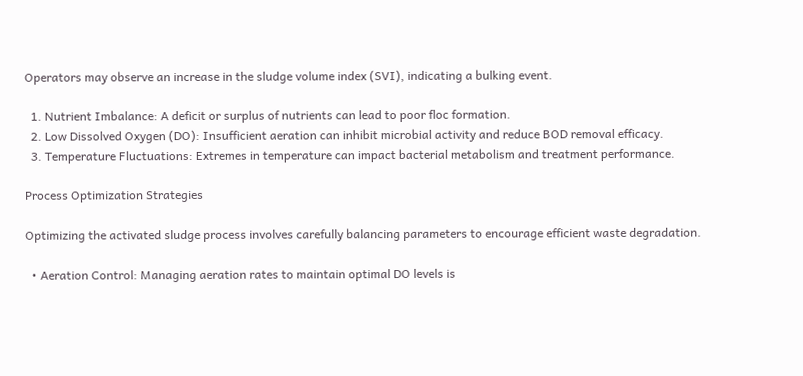Operators may observe an increase in the sludge volume index (SVI), indicating a bulking event.

  1. Nutrient Imbalance: A deficit or surplus of nutrients can lead to poor floc formation.
  2. Low Dissolved Oxygen (DO): Insufficient aeration can inhibit microbial activity and reduce BOD removal efficacy.
  3. Temperature Fluctuations: Extremes in temperature can impact bacterial metabolism and treatment performance.

Process Optimization Strategies

Optimizing the activated sludge process involves carefully balancing parameters to encourage efficient waste degradation.

  • Aeration Control: Managing aeration rates to maintain optimal DO levels is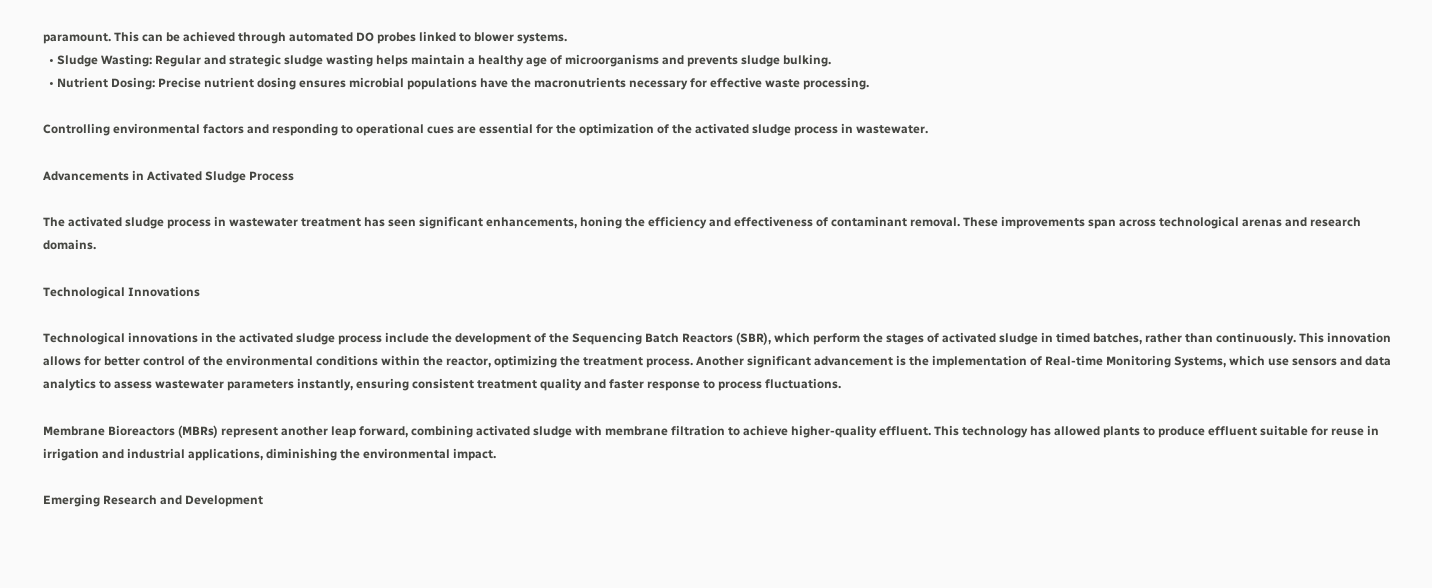paramount. This can be achieved through automated DO probes linked to blower systems.
  • Sludge Wasting: Regular and strategic sludge wasting helps maintain a healthy age of microorganisms and prevents sludge bulking.
  • Nutrient Dosing: Precise nutrient dosing ensures microbial populations have the macronutrients necessary for effective waste processing.

Controlling environmental factors and responding to operational cues are essential for the optimization of the activated sludge process in wastewater.

Advancements in Activated Sludge Process

The activated sludge process in wastewater treatment has seen significant enhancements, honing the efficiency and effectiveness of contaminant removal. These improvements span across technological arenas and research domains.

Technological Innovations

Technological innovations in the activated sludge process include the development of the Sequencing Batch Reactors (SBR), which perform the stages of activated sludge in timed batches, rather than continuously. This innovation allows for better control of the environmental conditions within the reactor, optimizing the treatment process. Another significant advancement is the implementation of Real-time Monitoring Systems, which use sensors and data analytics to assess wastewater parameters instantly, ensuring consistent treatment quality and faster response to process fluctuations.

Membrane Bioreactors (MBRs) represent another leap forward, combining activated sludge with membrane filtration to achieve higher-quality effluent. This technology has allowed plants to produce effluent suitable for reuse in irrigation and industrial applications, diminishing the environmental impact.

Emerging Research and Development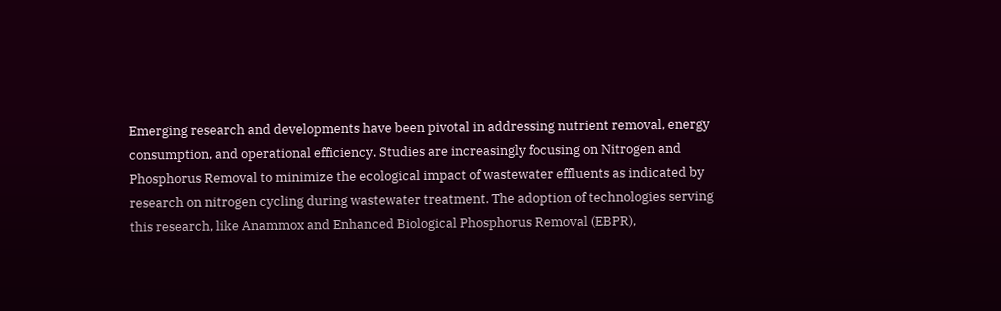Emerging research and developments have been pivotal in addressing nutrient removal, energy consumption, and operational efficiency. Studies are increasingly focusing on Nitrogen and Phosphorus Removal to minimize the ecological impact of wastewater effluents as indicated by research on nitrogen cycling during wastewater treatment. The adoption of technologies serving this research, like Anammox and Enhanced Biological Phosphorus Removal (EBPR),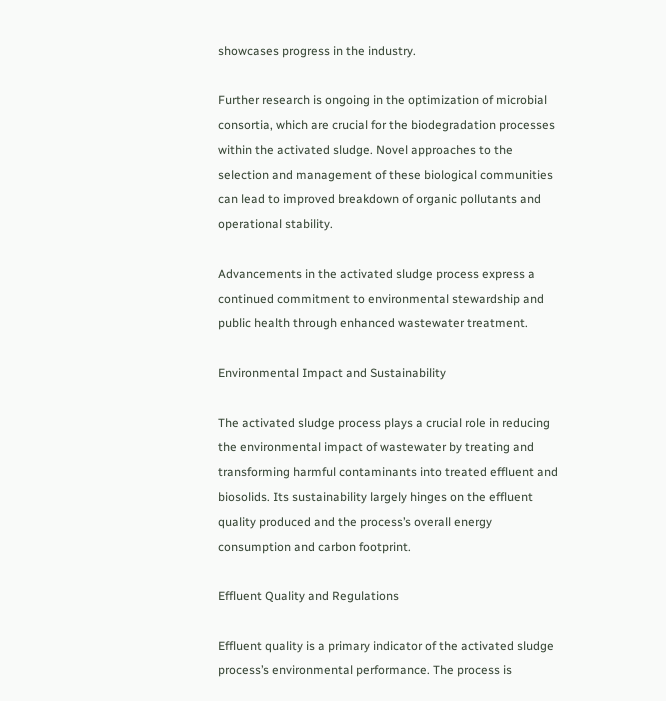showcases progress in the industry.

Further research is ongoing in the optimization of microbial consortia, which are crucial for the biodegradation processes within the activated sludge. Novel approaches to the selection and management of these biological communities can lead to improved breakdown of organic pollutants and operational stability.

Advancements in the activated sludge process express a continued commitment to environmental stewardship and public health through enhanced wastewater treatment.

Environmental Impact and Sustainability

The activated sludge process plays a crucial role in reducing the environmental impact of wastewater by treating and transforming harmful contaminants into treated effluent and biosolids. Its sustainability largely hinges on the effluent quality produced and the process’s overall energy consumption and carbon footprint.

Effluent Quality and Regulations

Effluent quality is a primary indicator of the activated sludge process’s environmental performance. The process is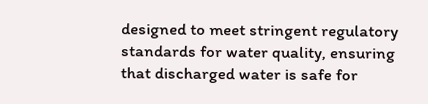designed to meet stringent regulatory standards for water quality, ensuring that discharged water is safe for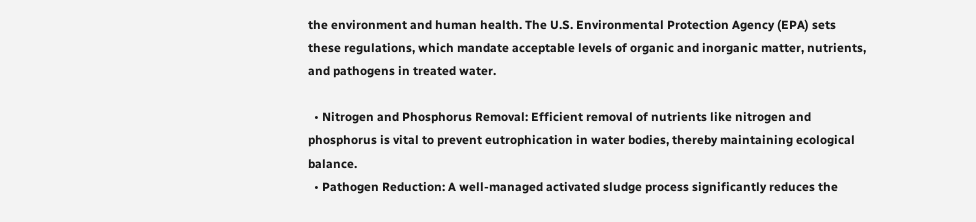the environment and human health. The U.S. Environmental Protection Agency (EPA) sets these regulations, which mandate acceptable levels of organic and inorganic matter, nutrients, and pathogens in treated water.

  • Nitrogen and Phosphorus Removal: Efficient removal of nutrients like nitrogen and phosphorus is vital to prevent eutrophication in water bodies, thereby maintaining ecological balance.
  • Pathogen Reduction: A well-managed activated sludge process significantly reduces the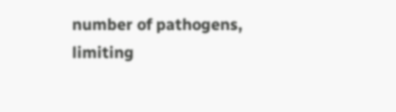number of pathogens, limiting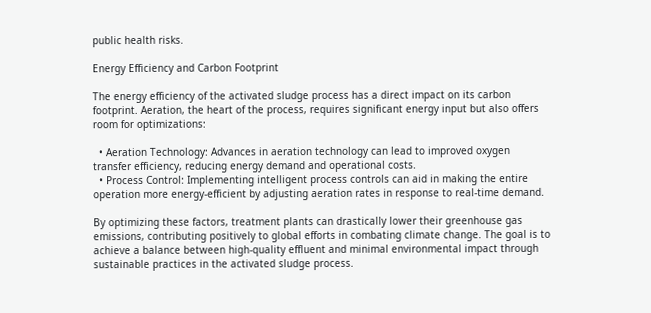public health risks.

Energy Efficiency and Carbon Footprint

The energy efficiency of the activated sludge process has a direct impact on its carbon footprint. Aeration, the heart of the process, requires significant energy input but also offers room for optimizations:

  • Aeration Technology: Advances in aeration technology can lead to improved oxygen transfer efficiency, reducing energy demand and operational costs.
  • Process Control: Implementing intelligent process controls can aid in making the entire operation more energy-efficient by adjusting aeration rates in response to real-time demand.

By optimizing these factors, treatment plants can drastically lower their greenhouse gas emissions, contributing positively to global efforts in combating climate change. The goal is to achieve a balance between high-quality effluent and minimal environmental impact through sustainable practices in the activated sludge process.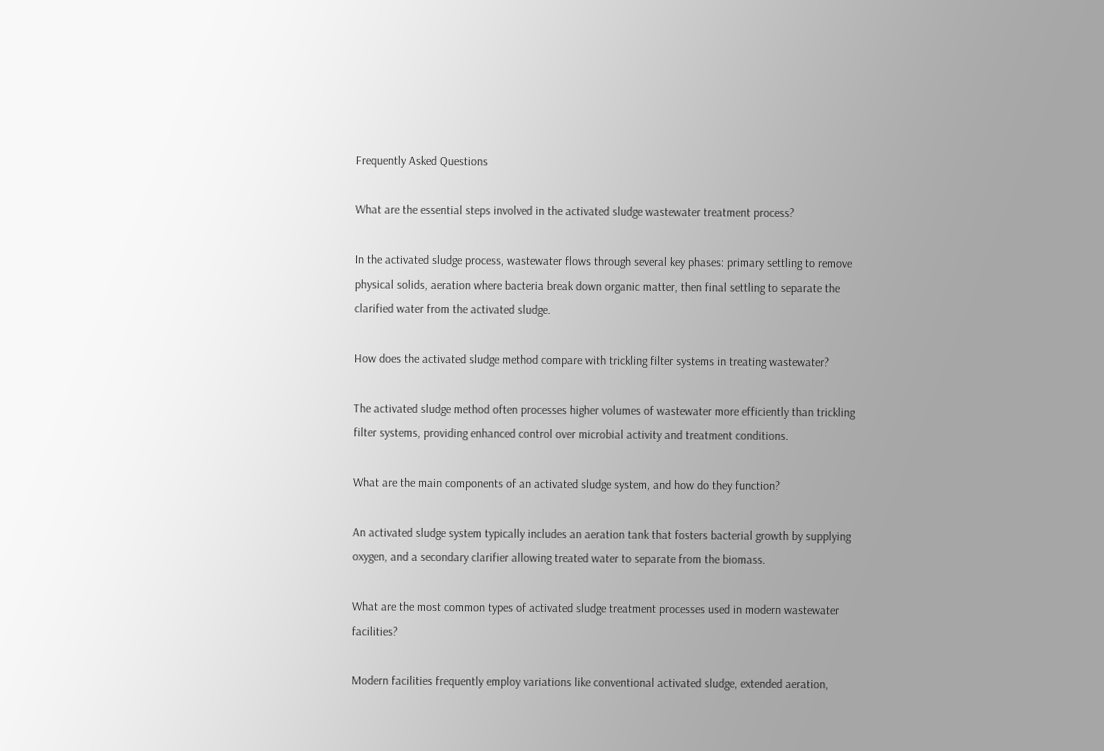Frequently Asked Questions

What are the essential steps involved in the activated sludge wastewater treatment process?

In the activated sludge process, wastewater flows through several key phases: primary settling to remove physical solids, aeration where bacteria break down organic matter, then final settling to separate the clarified water from the activated sludge.

How does the activated sludge method compare with trickling filter systems in treating wastewater?

The activated sludge method often processes higher volumes of wastewater more efficiently than trickling filter systems, providing enhanced control over microbial activity and treatment conditions.

What are the main components of an activated sludge system, and how do they function?

An activated sludge system typically includes an aeration tank that fosters bacterial growth by supplying oxygen, and a secondary clarifier allowing treated water to separate from the biomass.

What are the most common types of activated sludge treatment processes used in modern wastewater facilities?

Modern facilities frequently employ variations like conventional activated sludge, extended aeration,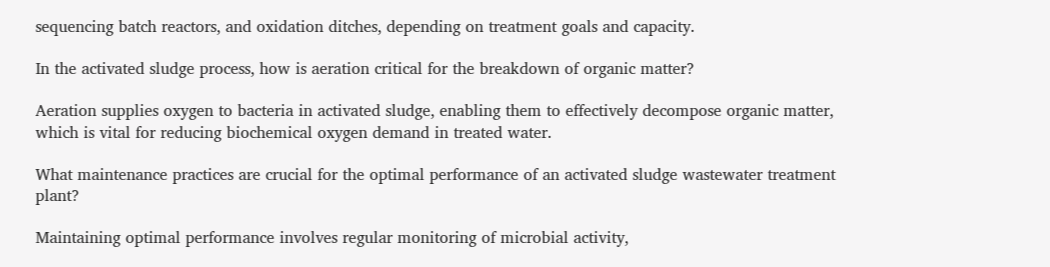sequencing batch reactors, and oxidation ditches, depending on treatment goals and capacity.

In the activated sludge process, how is aeration critical for the breakdown of organic matter?

Aeration supplies oxygen to bacteria in activated sludge, enabling them to effectively decompose organic matter, which is vital for reducing biochemical oxygen demand in treated water.

What maintenance practices are crucial for the optimal performance of an activated sludge wastewater treatment plant?

Maintaining optimal performance involves regular monitoring of microbial activity,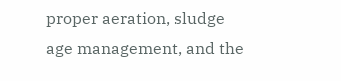proper aeration, sludge age management, and the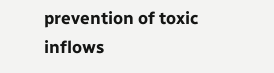prevention of toxic inflows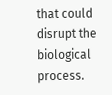that could disrupt the biological process.